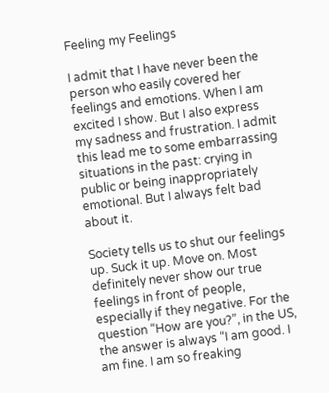Feeling my Feelings

I admit that I have never been the person who easily covered her feelings and emotions. When I am excited I show. But I also express my sadness and frustration. I admit this lead me to some embarrassing situations in the past: crying in public or being inappropriately emotional. But I always felt bad about it.

Society tells us to shut our feelings up. Suck it up. Move on. Most definitely never show our true feelings in front of people, especially if they negative. For the question “How are you?”, in the US, the answer is always “I am good. I am fine. I am so freaking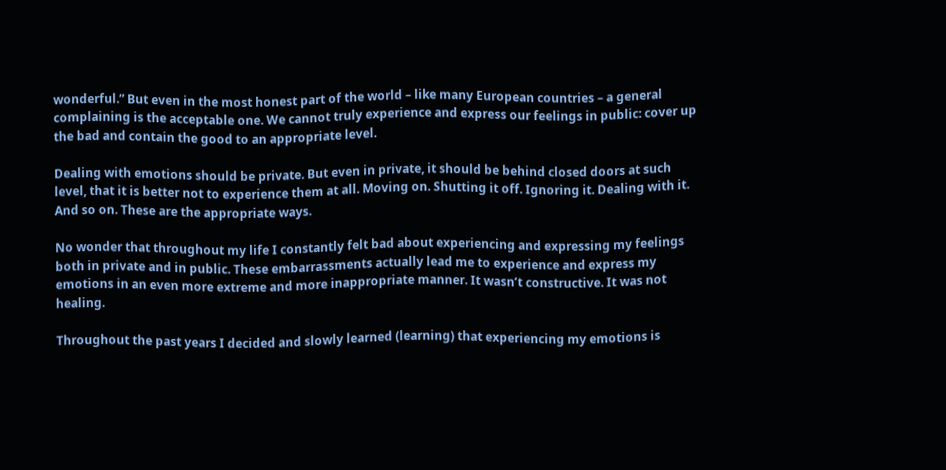wonderful.” But even in the most honest part of the world – like many European countries – a general complaining is the acceptable one. We cannot truly experience and express our feelings in public: cover up the bad and contain the good to an appropriate level.

Dealing with emotions should be private. But even in private, it should be behind closed doors at such level, that it is better not to experience them at all. Moving on. Shutting it off. Ignoring it. Dealing with it. And so on. These are the appropriate ways.

No wonder that throughout my life I constantly felt bad about experiencing and expressing my feelings both in private and in public. These embarrassments actually lead me to experience and express my emotions in an even more extreme and more inappropriate manner. It wasn’t constructive. It was not healing.

Throughout the past years I decided and slowly learned (learning) that experiencing my emotions is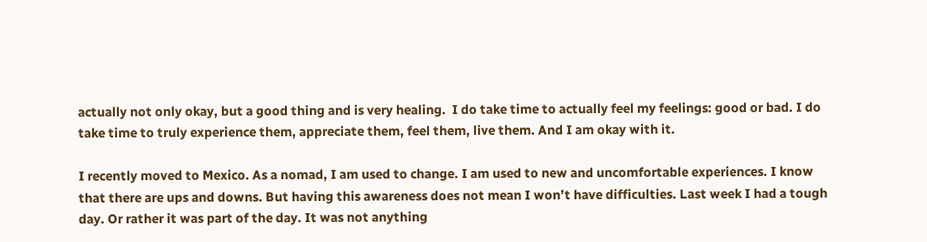actually not only okay, but a good thing and is very healing.  I do take time to actually feel my feelings: good or bad. I do take time to truly experience them, appreciate them, feel them, live them. And I am okay with it.

I recently moved to Mexico. As a nomad, I am used to change. I am used to new and uncomfortable experiences. I know that there are ups and downs. But having this awareness does not mean I won’t have difficulties. Last week I had a tough day. Or rather it was part of the day. It was not anything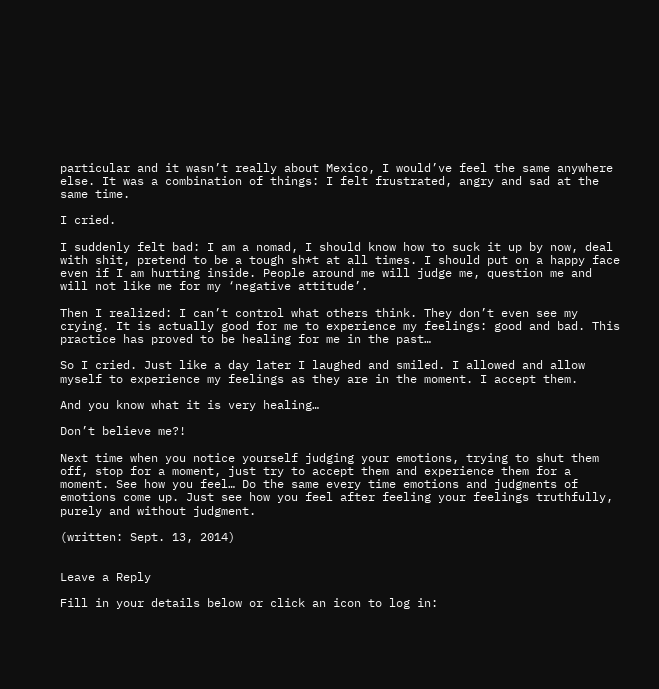particular and it wasn’t really about Mexico, I would’ve feel the same anywhere else. It was a combination of things: I felt frustrated, angry and sad at the same time.

I cried.

I suddenly felt bad: I am a nomad, I should know how to suck it up by now, deal with shit, pretend to be a tough sh*t at all times. I should put on a happy face even if I am hurting inside. People around me will judge me, question me and will not like me for my ‘negative attitude’.

Then I realized: I can’t control what others think. They don’t even see my crying. It is actually good for me to experience my feelings: good and bad. This practice has proved to be healing for me in the past…

So I cried. Just like a day later I laughed and smiled. I allowed and allow myself to experience my feelings as they are in the moment. I accept them.

And you know what it is very healing…

Don’t believe me?!

Next time when you notice yourself judging your emotions, trying to shut them off, stop for a moment, just try to accept them and experience them for a moment. See how you feel… Do the same every time emotions and judgments of emotions come up. Just see how you feel after feeling your feelings truthfully, purely and without judgment.

(written: Sept. 13, 2014)


Leave a Reply

Fill in your details below or click an icon to log in: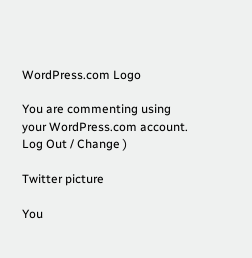WordPress.com Logo

You are commenting using your WordPress.com account. Log Out / Change )

Twitter picture

You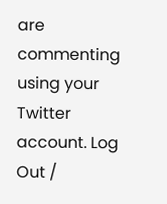are commenting using your Twitter account. Log Out /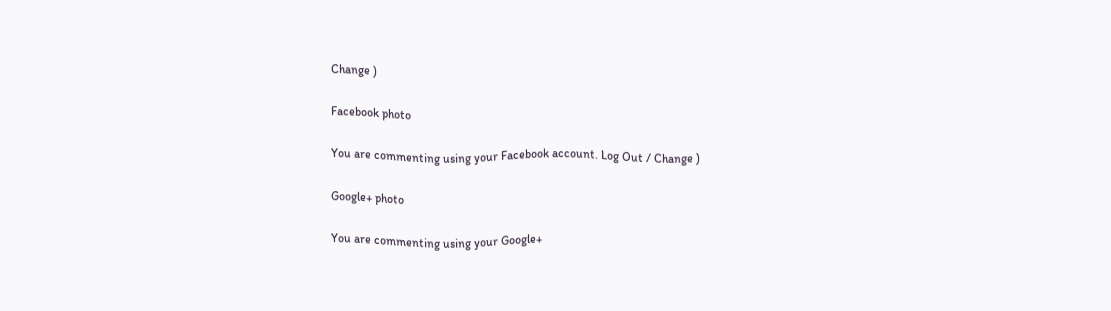Change )

Facebook photo

You are commenting using your Facebook account. Log Out / Change )

Google+ photo

You are commenting using your Google+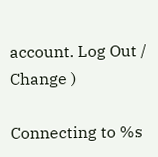account. Log Out / Change )

Connecting to %s